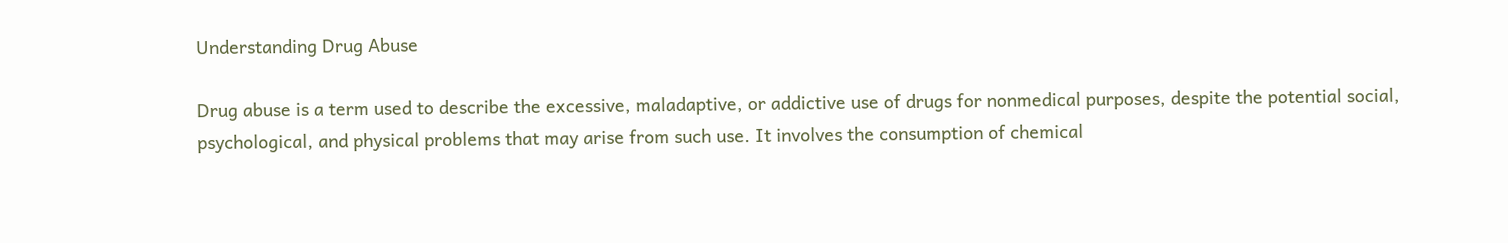Understanding Drug Abuse

Drug abuse is a term used to describe the excessive, maladaptive, or addictive use of drugs for nonmedical purposes, despite the potential social, psychological, and physical problems that may arise from such use. It involves the consumption of chemical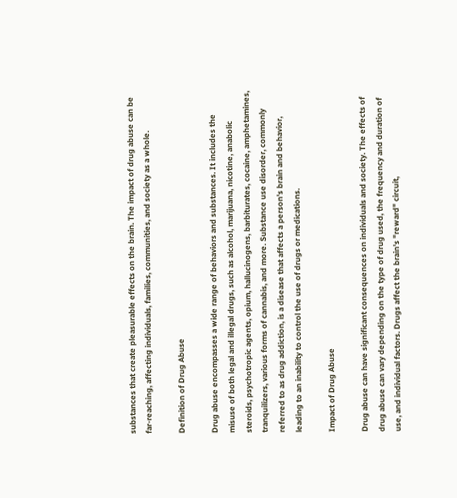substances that create pleasurable effects on the brain. The impact of drug abuse can be far-reaching, affecting individuals, families, communities, and society as a whole.

Definition of Drug Abuse

Drug abuse encompasses a wide range of behaviors and substances. It includes the misuse of both legal and illegal drugs, such as alcohol, marijuana, nicotine, anabolic steroids, psychotropic agents, opium, hallucinogens, barbiturates, cocaine, amphetamines, tranquilizers, various forms of cannabis, and more. Substance use disorder, commonly referred to as drug addiction, is a disease that affects a person's brain and behavior, leading to an inability to control the use of drugs or medications.

Impact of Drug Abuse

Drug abuse can have significant consequences on individuals and society. The effects of drug abuse can vary depending on the type of drug used, the frequency and duration of use, and individual factors. Drugs affect the brain's "reward" circuit,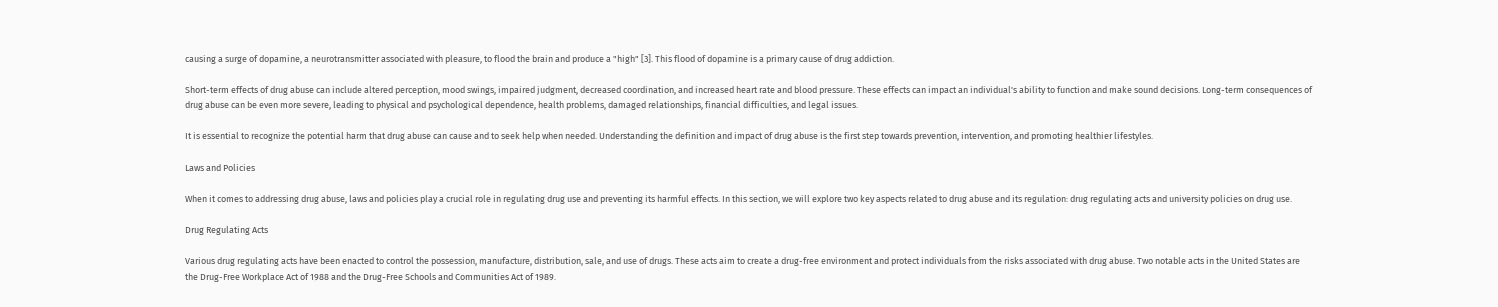causing a surge of dopamine, a neurotransmitter associated with pleasure, to flood the brain and produce a "high" [3]. This flood of dopamine is a primary cause of drug addiction.

Short-term effects of drug abuse can include altered perception, mood swings, impaired judgment, decreased coordination, and increased heart rate and blood pressure. These effects can impact an individual's ability to function and make sound decisions. Long-term consequences of drug abuse can be even more severe, leading to physical and psychological dependence, health problems, damaged relationships, financial difficulties, and legal issues.

It is essential to recognize the potential harm that drug abuse can cause and to seek help when needed. Understanding the definition and impact of drug abuse is the first step towards prevention, intervention, and promoting healthier lifestyles.

Laws and Policies

When it comes to addressing drug abuse, laws and policies play a crucial role in regulating drug use and preventing its harmful effects. In this section, we will explore two key aspects related to drug abuse and its regulation: drug regulating acts and university policies on drug use.

Drug Regulating Acts

Various drug regulating acts have been enacted to control the possession, manufacture, distribution, sale, and use of drugs. These acts aim to create a drug-free environment and protect individuals from the risks associated with drug abuse. Two notable acts in the United States are the Drug-Free Workplace Act of 1988 and the Drug-Free Schools and Communities Act of 1989.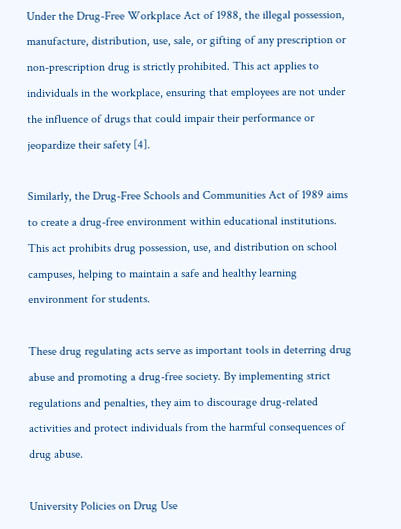Under the Drug-Free Workplace Act of 1988, the illegal possession, manufacture, distribution, use, sale, or gifting of any prescription or non-prescription drug is strictly prohibited. This act applies to individuals in the workplace, ensuring that employees are not under the influence of drugs that could impair their performance or jeopardize their safety [4].

Similarly, the Drug-Free Schools and Communities Act of 1989 aims to create a drug-free environment within educational institutions. This act prohibits drug possession, use, and distribution on school campuses, helping to maintain a safe and healthy learning environment for students.

These drug regulating acts serve as important tools in deterring drug abuse and promoting a drug-free society. By implementing strict regulations and penalties, they aim to discourage drug-related activities and protect individuals from the harmful consequences of drug abuse.

University Policies on Drug Use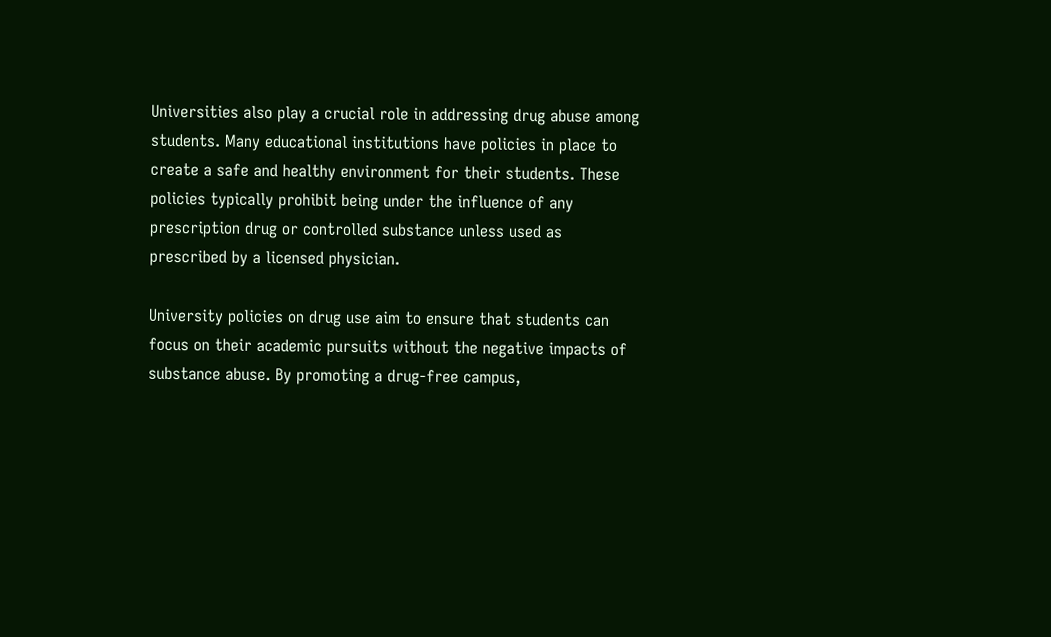Universities also play a crucial role in addressing drug abuse among students. Many educational institutions have policies in place to create a safe and healthy environment for their students. These policies typically prohibit being under the influence of any prescription drug or controlled substance unless used as prescribed by a licensed physician.

University policies on drug use aim to ensure that students can focus on their academic pursuits without the negative impacts of substance abuse. By promoting a drug-free campus,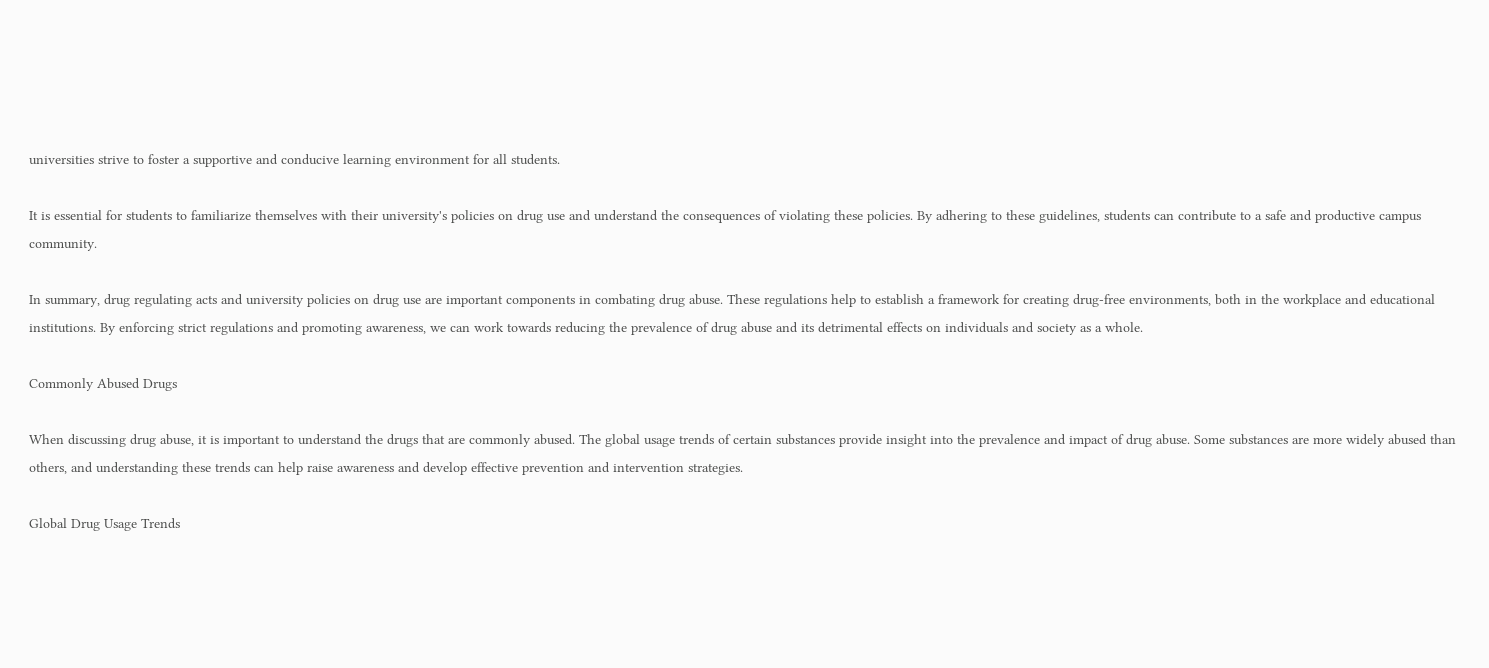universities strive to foster a supportive and conducive learning environment for all students.

It is essential for students to familiarize themselves with their university's policies on drug use and understand the consequences of violating these policies. By adhering to these guidelines, students can contribute to a safe and productive campus community.

In summary, drug regulating acts and university policies on drug use are important components in combating drug abuse. These regulations help to establish a framework for creating drug-free environments, both in the workplace and educational institutions. By enforcing strict regulations and promoting awareness, we can work towards reducing the prevalence of drug abuse and its detrimental effects on individuals and society as a whole.

Commonly Abused Drugs

When discussing drug abuse, it is important to understand the drugs that are commonly abused. The global usage trends of certain substances provide insight into the prevalence and impact of drug abuse. Some substances are more widely abused than others, and understanding these trends can help raise awareness and develop effective prevention and intervention strategies.

Global Drug Usage Trends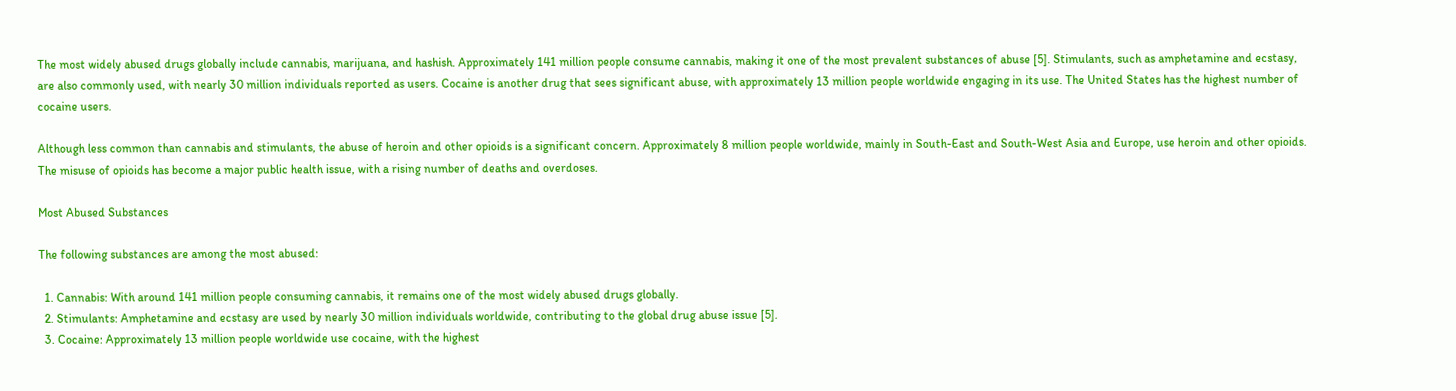The most widely abused drugs globally include cannabis, marijuana, and hashish. Approximately 141 million people consume cannabis, making it one of the most prevalent substances of abuse [5]. Stimulants, such as amphetamine and ecstasy, are also commonly used, with nearly 30 million individuals reported as users. Cocaine is another drug that sees significant abuse, with approximately 13 million people worldwide engaging in its use. The United States has the highest number of cocaine users.

Although less common than cannabis and stimulants, the abuse of heroin and other opioids is a significant concern. Approximately 8 million people worldwide, mainly in South-East and South-West Asia and Europe, use heroin and other opioids. The misuse of opioids has become a major public health issue, with a rising number of deaths and overdoses.

Most Abused Substances

The following substances are among the most abused:

  1. Cannabis: With around 141 million people consuming cannabis, it remains one of the most widely abused drugs globally.
  2. Stimulants: Amphetamine and ecstasy are used by nearly 30 million individuals worldwide, contributing to the global drug abuse issue [5].
  3. Cocaine: Approximately 13 million people worldwide use cocaine, with the highest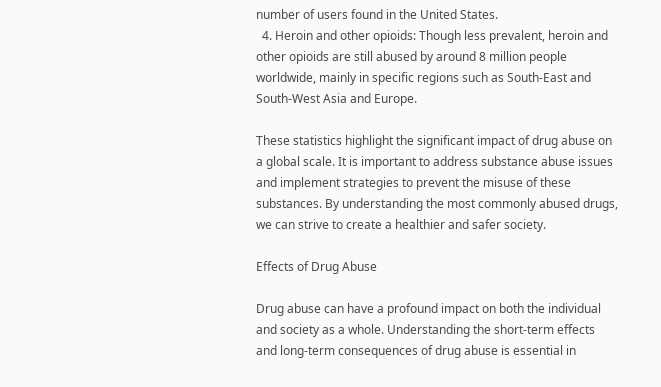number of users found in the United States.
  4. Heroin and other opioids: Though less prevalent, heroin and other opioids are still abused by around 8 million people worldwide, mainly in specific regions such as South-East and South-West Asia and Europe.

These statistics highlight the significant impact of drug abuse on a global scale. It is important to address substance abuse issues and implement strategies to prevent the misuse of these substances. By understanding the most commonly abused drugs, we can strive to create a healthier and safer society.

Effects of Drug Abuse

Drug abuse can have a profound impact on both the individual and society as a whole. Understanding the short-term effects and long-term consequences of drug abuse is essential in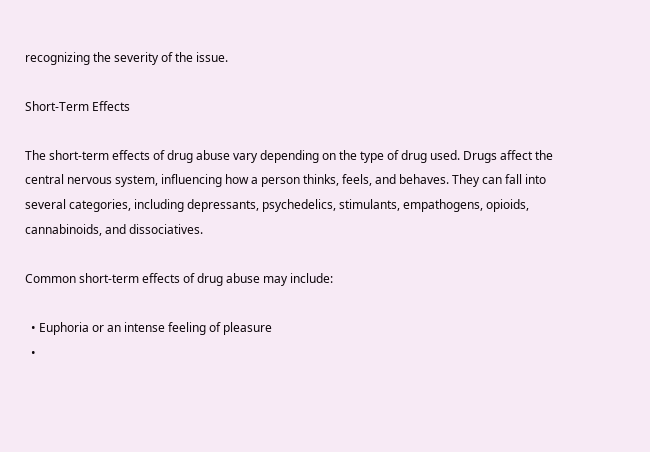recognizing the severity of the issue.

Short-Term Effects

The short-term effects of drug abuse vary depending on the type of drug used. Drugs affect the central nervous system, influencing how a person thinks, feels, and behaves. They can fall into several categories, including depressants, psychedelics, stimulants, empathogens, opioids, cannabinoids, and dissociatives.

Common short-term effects of drug abuse may include:

  • Euphoria or an intense feeling of pleasure
  •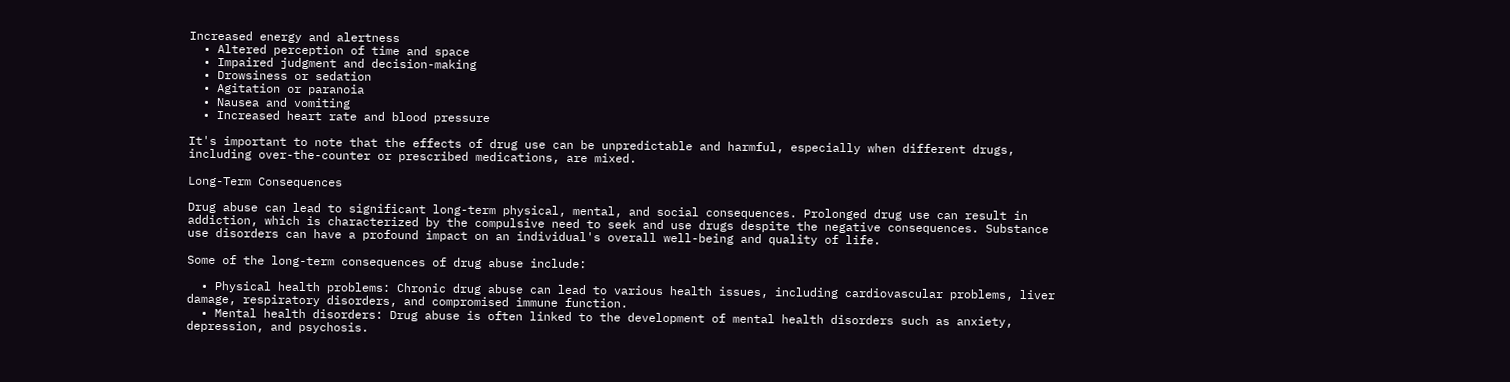Increased energy and alertness
  • Altered perception of time and space
  • Impaired judgment and decision-making
  • Drowsiness or sedation
  • Agitation or paranoia
  • Nausea and vomiting
  • Increased heart rate and blood pressure

It's important to note that the effects of drug use can be unpredictable and harmful, especially when different drugs, including over-the-counter or prescribed medications, are mixed.

Long-Term Consequences

Drug abuse can lead to significant long-term physical, mental, and social consequences. Prolonged drug use can result in addiction, which is characterized by the compulsive need to seek and use drugs despite the negative consequences. Substance use disorders can have a profound impact on an individual's overall well-being and quality of life.

Some of the long-term consequences of drug abuse include:

  • Physical health problems: Chronic drug abuse can lead to various health issues, including cardiovascular problems, liver damage, respiratory disorders, and compromised immune function.
  • Mental health disorders: Drug abuse is often linked to the development of mental health disorders such as anxiety, depression, and psychosis.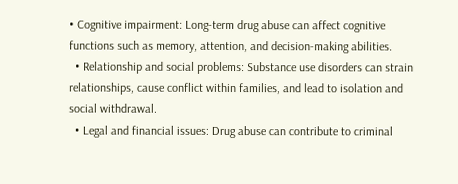• Cognitive impairment: Long-term drug abuse can affect cognitive functions such as memory, attention, and decision-making abilities.
  • Relationship and social problems: Substance use disorders can strain relationships, cause conflict within families, and lead to isolation and social withdrawal.
  • Legal and financial issues: Drug abuse can contribute to criminal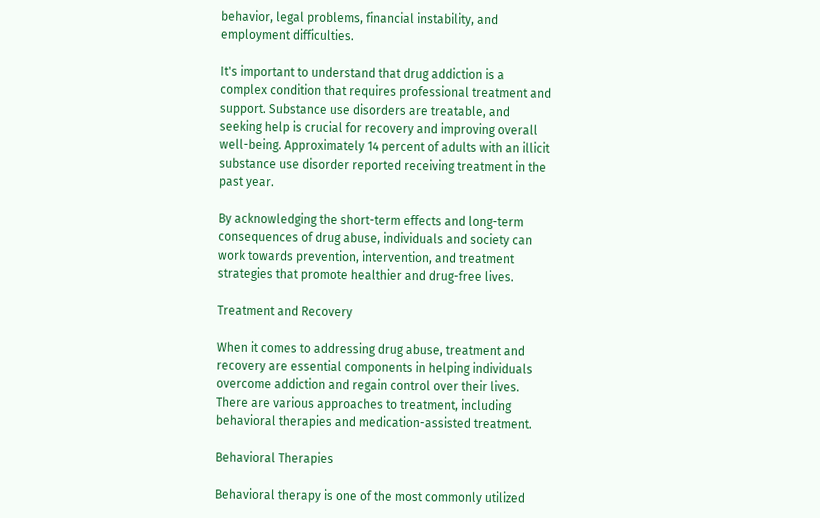behavior, legal problems, financial instability, and employment difficulties.

It's important to understand that drug addiction is a complex condition that requires professional treatment and support. Substance use disorders are treatable, and seeking help is crucial for recovery and improving overall well-being. Approximately 14 percent of adults with an illicit substance use disorder reported receiving treatment in the past year.

By acknowledging the short-term effects and long-term consequences of drug abuse, individuals and society can work towards prevention, intervention, and treatment strategies that promote healthier and drug-free lives.

Treatment and Recovery

When it comes to addressing drug abuse, treatment and recovery are essential components in helping individuals overcome addiction and regain control over their lives. There are various approaches to treatment, including behavioral therapies and medication-assisted treatment.

Behavioral Therapies

Behavioral therapy is one of the most commonly utilized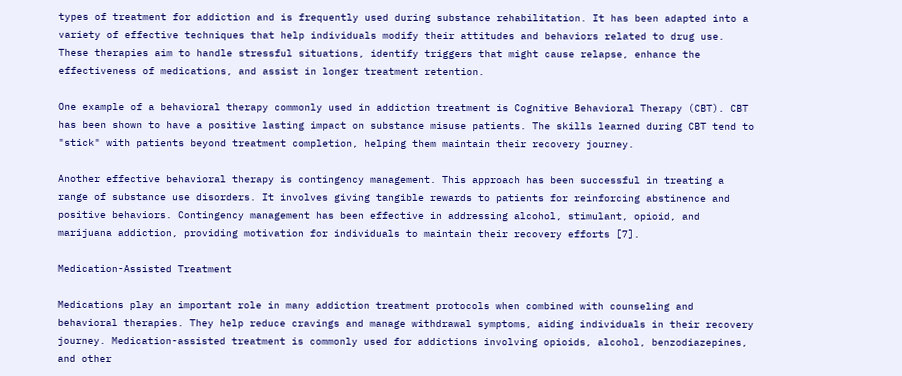types of treatment for addiction and is frequently used during substance rehabilitation. It has been adapted into a variety of effective techniques that help individuals modify their attitudes and behaviors related to drug use. These therapies aim to handle stressful situations, identify triggers that might cause relapse, enhance the effectiveness of medications, and assist in longer treatment retention.

One example of a behavioral therapy commonly used in addiction treatment is Cognitive Behavioral Therapy (CBT). CBT has been shown to have a positive lasting impact on substance misuse patients. The skills learned during CBT tend to "stick" with patients beyond treatment completion, helping them maintain their recovery journey.

Another effective behavioral therapy is contingency management. This approach has been successful in treating a range of substance use disorders. It involves giving tangible rewards to patients for reinforcing abstinence and positive behaviors. Contingency management has been effective in addressing alcohol, stimulant, opioid, and marijuana addiction, providing motivation for individuals to maintain their recovery efforts [7].

Medication-Assisted Treatment

Medications play an important role in many addiction treatment protocols when combined with counseling and behavioral therapies. They help reduce cravings and manage withdrawal symptoms, aiding individuals in their recovery journey. Medication-assisted treatment is commonly used for addictions involving opioids, alcohol, benzodiazepines, and other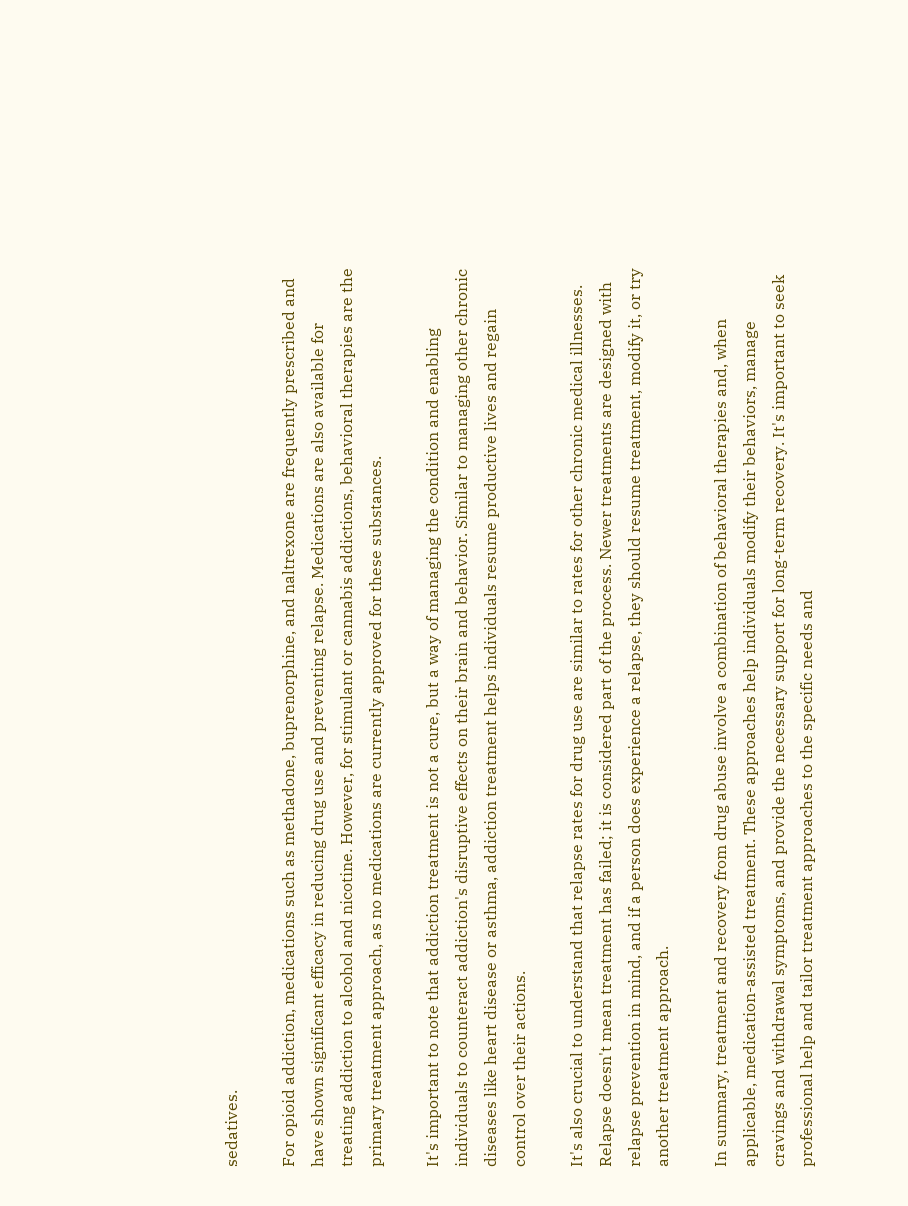sedatives.

For opioid addiction, medications such as methadone, buprenorphine, and naltrexone are frequently prescribed and have shown significant efficacy in reducing drug use and preventing relapse. Medications are also available for treating addiction to alcohol and nicotine. However, for stimulant or cannabis addictions, behavioral therapies are the primary treatment approach, as no medications are currently approved for these substances.

It's important to note that addiction treatment is not a cure, but a way of managing the condition and enabling individuals to counteract addiction's disruptive effects on their brain and behavior. Similar to managing other chronic diseases like heart disease or asthma, addiction treatment helps individuals resume productive lives and regain control over their actions.

It's also crucial to understand that relapse rates for drug use are similar to rates for other chronic medical illnesses. Relapse doesn't mean treatment has failed; it is considered part of the process. Newer treatments are designed with relapse prevention in mind, and if a person does experience a relapse, they should resume treatment, modify it, or try another treatment approach.

In summary, treatment and recovery from drug abuse involve a combination of behavioral therapies and, when applicable, medication-assisted treatment. These approaches help individuals modify their behaviors, manage cravings and withdrawal symptoms, and provide the necessary support for long-term recovery. It's important to seek professional help and tailor treatment approaches to the specific needs and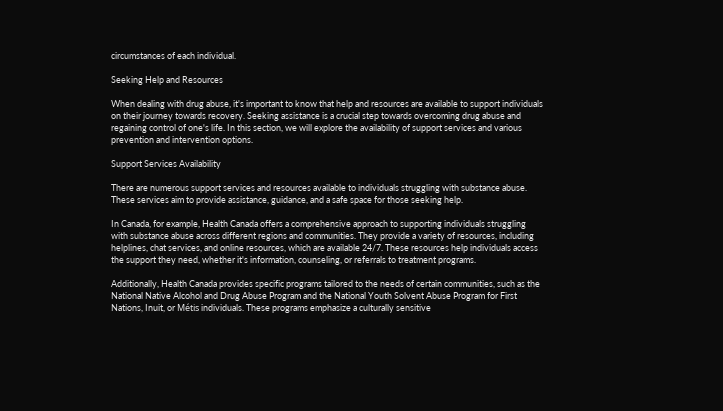circumstances of each individual.

Seeking Help and Resources

When dealing with drug abuse, it's important to know that help and resources are available to support individuals on their journey towards recovery. Seeking assistance is a crucial step towards overcoming drug abuse and regaining control of one's life. In this section, we will explore the availability of support services and various prevention and intervention options.

Support Services Availability

There are numerous support services and resources available to individuals struggling with substance abuse. These services aim to provide assistance, guidance, and a safe space for those seeking help.

In Canada, for example, Health Canada offers a comprehensive approach to supporting individuals struggling with substance abuse across different regions and communities. They provide a variety of resources, including helplines, chat services, and online resources, which are available 24/7. These resources help individuals access the support they need, whether it's information, counseling, or referrals to treatment programs.

Additionally, Health Canada provides specific programs tailored to the needs of certain communities, such as the National Native Alcohol and Drug Abuse Program and the National Youth Solvent Abuse Program for First Nations, Inuit, or Métis individuals. These programs emphasize a culturally sensitive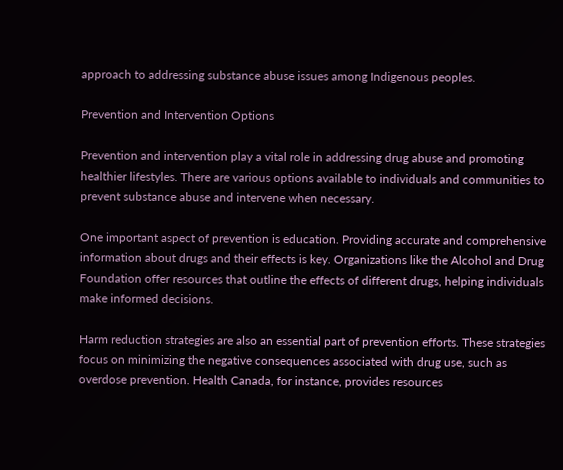approach to addressing substance abuse issues among Indigenous peoples.

Prevention and Intervention Options

Prevention and intervention play a vital role in addressing drug abuse and promoting healthier lifestyles. There are various options available to individuals and communities to prevent substance abuse and intervene when necessary.

One important aspect of prevention is education. Providing accurate and comprehensive information about drugs and their effects is key. Organizations like the Alcohol and Drug Foundation offer resources that outline the effects of different drugs, helping individuals make informed decisions.

Harm reduction strategies are also an essential part of prevention efforts. These strategies focus on minimizing the negative consequences associated with drug use, such as overdose prevention. Health Canada, for instance, provides resources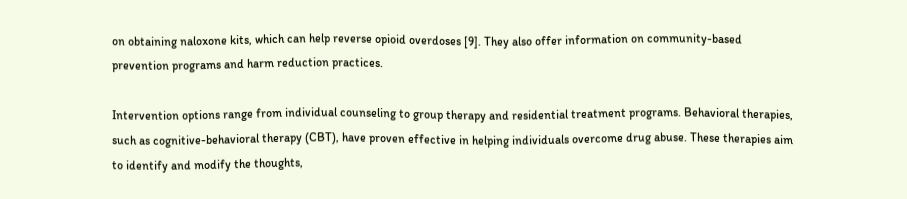on obtaining naloxone kits, which can help reverse opioid overdoses [9]. They also offer information on community-based prevention programs and harm reduction practices.

Intervention options range from individual counseling to group therapy and residential treatment programs. Behavioral therapies, such as cognitive-behavioral therapy (CBT), have proven effective in helping individuals overcome drug abuse. These therapies aim to identify and modify the thoughts,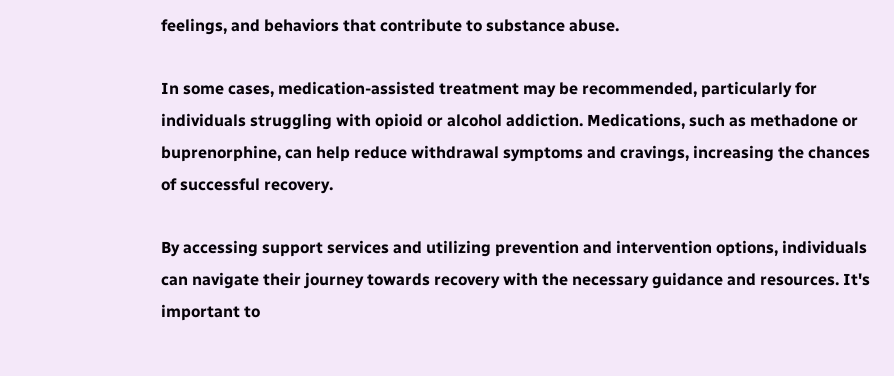feelings, and behaviors that contribute to substance abuse.

In some cases, medication-assisted treatment may be recommended, particularly for individuals struggling with opioid or alcohol addiction. Medications, such as methadone or buprenorphine, can help reduce withdrawal symptoms and cravings, increasing the chances of successful recovery.

By accessing support services and utilizing prevention and intervention options, individuals can navigate their journey towards recovery with the necessary guidance and resources. It's important to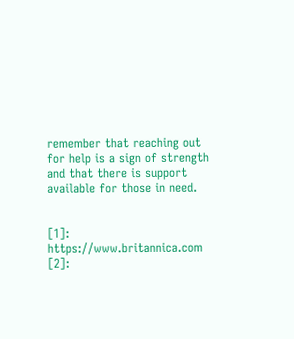remember that reaching out for help is a sign of strength and that there is support available for those in need.


[1]: https://www.britannica.com
[2]: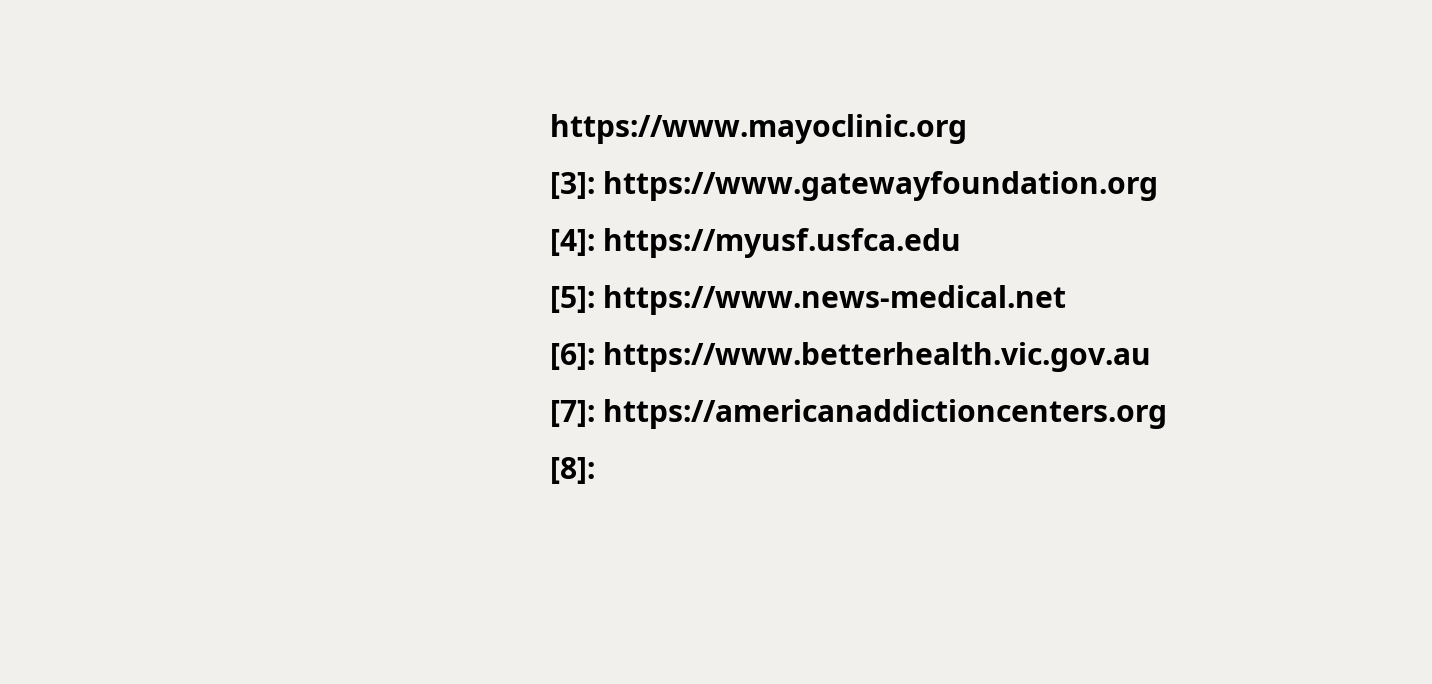https://www.mayoclinic.org
[3]: https://www.gatewayfoundation.org
[4]: https://myusf.usfca.edu
[5]: https://www.news-medical.net
[6]: https://www.betterhealth.vic.gov.au
[7]: https://americanaddictioncenters.org
[8]: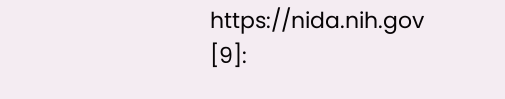https://nida.nih.gov
[9]: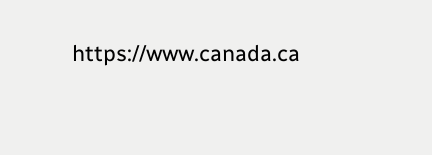https://www.canada.ca